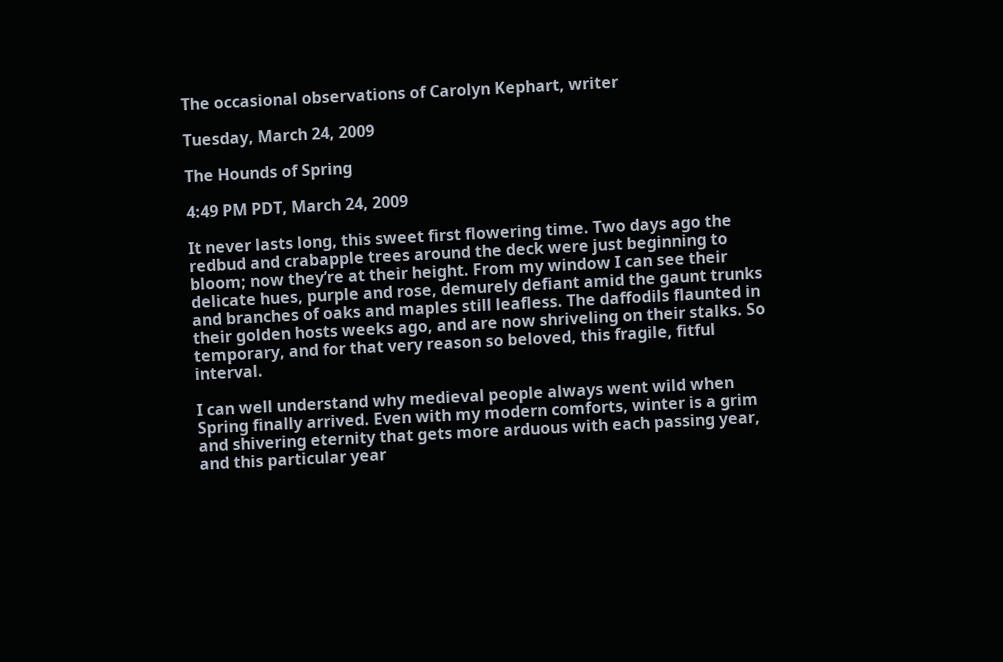The occasional observations of Carolyn Kephart, writer

Tuesday, March 24, 2009

The Hounds of Spring

4:49 PM PDT, March 24, 2009

It never lasts long, this sweet first flowering time. Two days ago the redbud and crabapple trees around the deck were just beginning to bloom; now they’re at their height. From my window I can see their delicate hues, purple and rose, demurely defiant amid the gaunt trunks and branches of oaks and maples still leafless. The daffodils flaunted in their golden hosts weeks ago, and are now shriveling on their stalks. So temporary, and for that very reason so beloved, this fragile, fitful interval.

I can well understand why medieval people always went wild when Spring finally arrived. Even with my modern comforts, winter is a grim and shivering eternity that gets more arduous with each passing year, and this particular year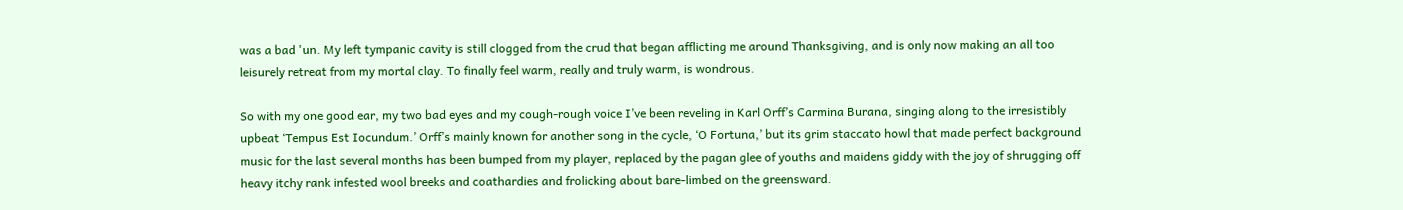was a bad 'un. My left tympanic cavity is still clogged from the crud that began afflicting me around Thanksgiving, and is only now making an all too leisurely retreat from my mortal clay. To finally feel warm, really and truly warm, is wondrous.

So with my one good ear, my two bad eyes and my cough-rough voice I’ve been reveling in Karl Orff’s Carmina Burana, singing along to the irresistibly upbeat ‘Tempus Est Iocundum.’ Orff’s mainly known for another song in the cycle, ‘O Fortuna,’ but its grim staccato howl that made perfect background music for the last several months has been bumped from my player, replaced by the pagan glee of youths and maidens giddy with the joy of shrugging off heavy itchy rank infested wool breeks and coathardies and frolicking about bare-limbed on the greensward.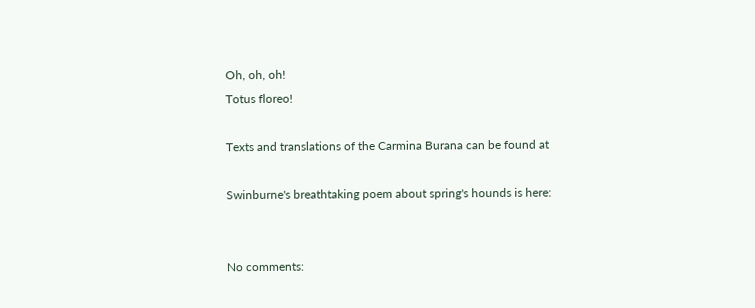Oh, oh, oh!
Totus floreo!

Texts and translations of the Carmina Burana can be found at

Swinburne's breathtaking poem about spring's hounds is here:


No comments: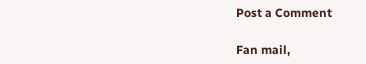Post a Comment

Fan mail,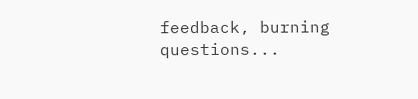feedback, burning questions...